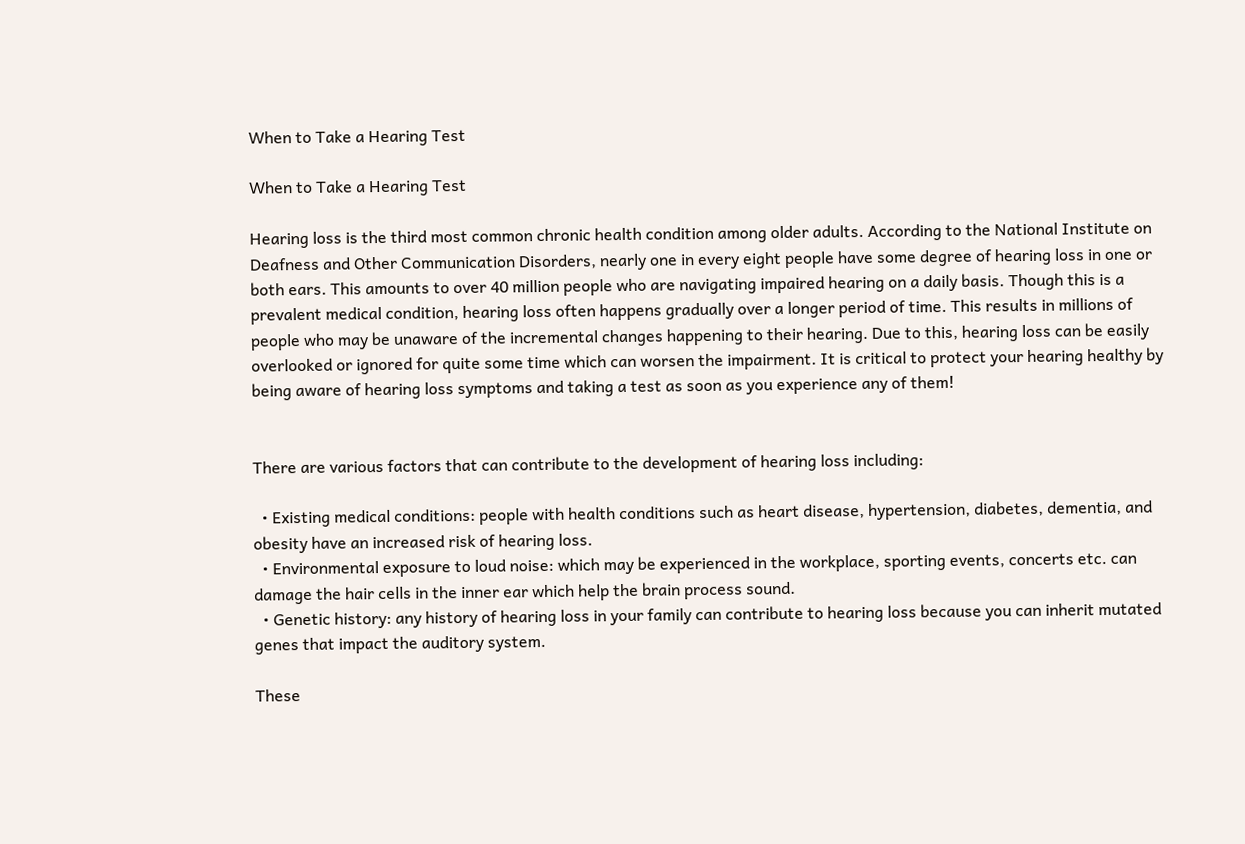When to Take a Hearing Test

When to Take a Hearing Test

Hearing loss is the third most common chronic health condition among older adults. According to the National Institute on Deafness and Other Communication Disorders, nearly one in every eight people have some degree of hearing loss in one or both ears. This amounts to over 40 million people who are navigating impaired hearing on a daily basis. Though this is a prevalent medical condition, hearing loss often happens gradually over a longer period of time. This results in millions of people who may be unaware of the incremental changes happening to their hearing. Due to this, hearing loss can be easily overlooked or ignored for quite some time which can worsen the impairment. It is critical to protect your hearing healthy by being aware of hearing loss symptoms and taking a test as soon as you experience any of them!


There are various factors that can contribute to the development of hearing loss including:

  • Existing medical conditions: people with health conditions such as heart disease, hypertension, diabetes, dementia, and obesity have an increased risk of hearing loss.
  • Environmental exposure to loud noise: which may be experienced in the workplace, sporting events, concerts etc. can damage the hair cells in the inner ear which help the brain process sound.
  • Genetic history: any history of hearing loss in your family can contribute to hearing loss because you can inherit mutated genes that impact the auditory system.

These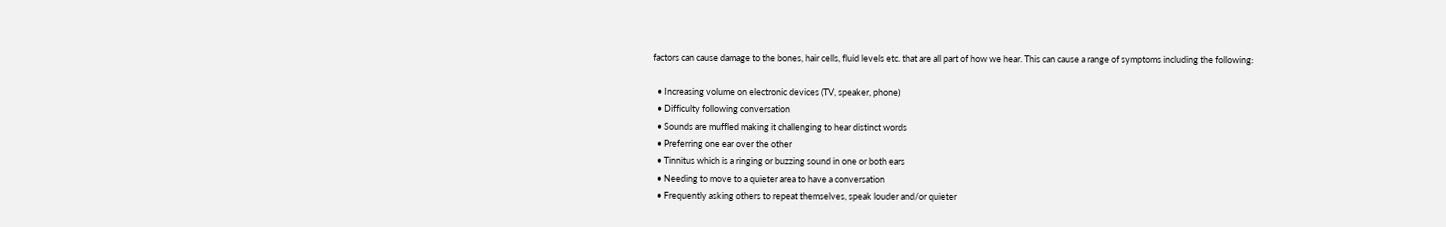factors can cause damage to the bones, hair cells, fluid levels etc. that are all part of how we hear. This can cause a range of symptoms including the following:

  • Increasing volume on electronic devices (TV, speaker, phone)
  • Difficulty following conversation
  • Sounds are muffled making it challenging to hear distinct words
  • Preferring one ear over the other
  • Tinnitus which is a ringing or buzzing sound in one or both ears
  • Needing to move to a quieter area to have a conversation
  • Frequently asking others to repeat themselves, speak louder and/or quieter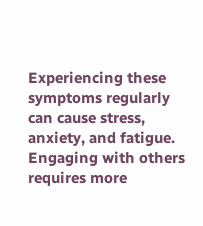Experiencing these symptoms regularly can cause stress, anxiety, and fatigue. Engaging with others requires more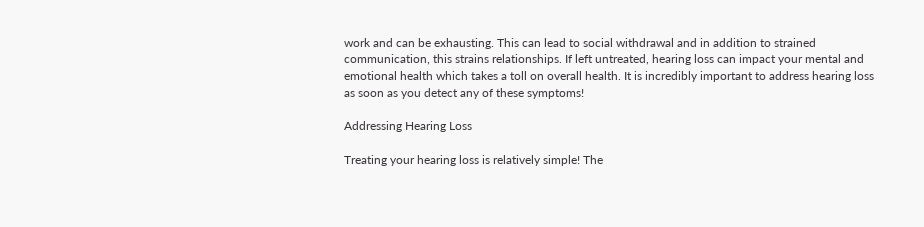work and can be exhausting. This can lead to social withdrawal and in addition to strained communication, this strains relationships. If left untreated, hearing loss can impact your mental and emotional health which takes a toll on overall health. It is incredibly important to address hearing loss as soon as you detect any of these symptoms!

Addressing Hearing Loss

Treating your hearing loss is relatively simple! The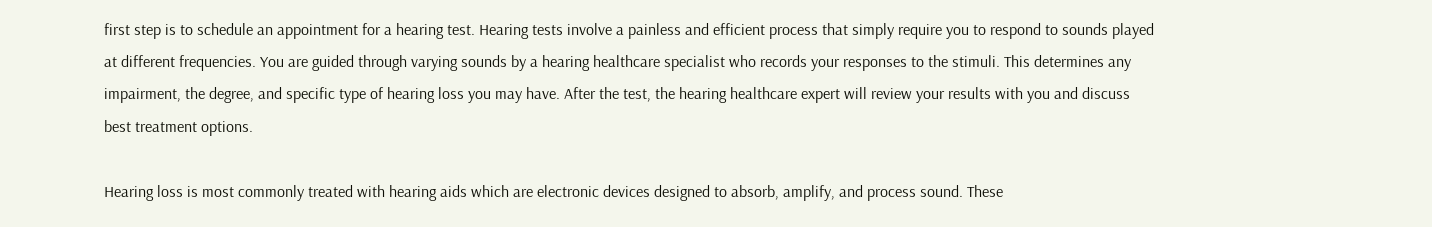first step is to schedule an appointment for a hearing test. Hearing tests involve a painless and efficient process that simply require you to respond to sounds played at different frequencies. You are guided through varying sounds by a hearing healthcare specialist who records your responses to the stimuli. This determines any impairment, the degree, and specific type of hearing loss you may have. After the test, the hearing healthcare expert will review your results with you and discuss best treatment options.

Hearing loss is most commonly treated with hearing aids which are electronic devices designed to absorb, amplify, and process sound. These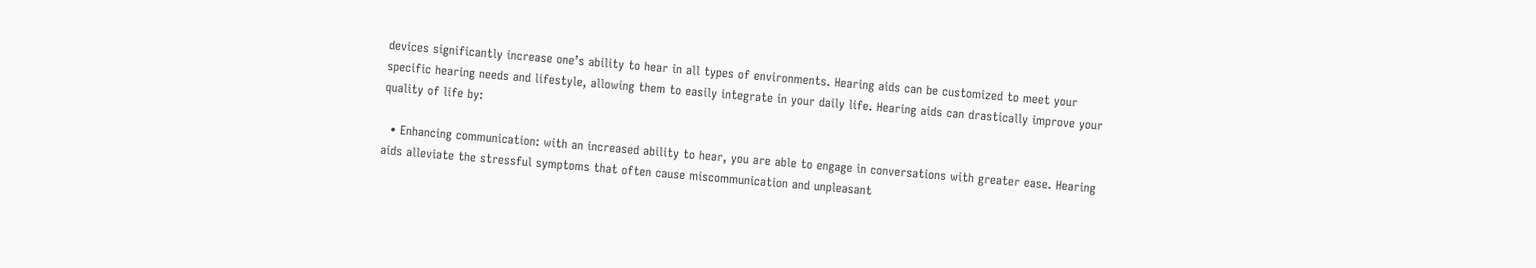devices significantly increase one’s ability to hear in all types of environments. Hearing aids can be customized to meet your specific hearing needs and lifestyle, allowing them to easily integrate in your daily life. Hearing aids can drastically improve your quality of life by:

  • Enhancing communication: with an increased ability to hear, you are able to engage in conversations with greater ease. Hearing aids alleviate the stressful symptoms that often cause miscommunication and unpleasant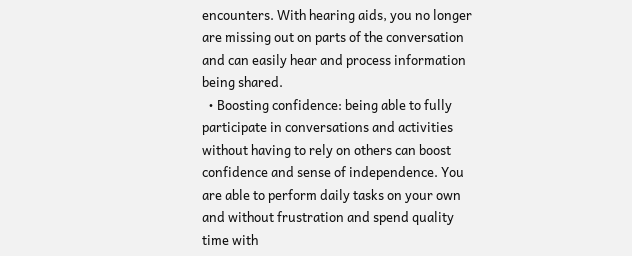encounters. With hearing aids, you no longer are missing out on parts of the conversation and can easily hear and process information being shared.
  • Boosting confidence: being able to fully participate in conversations and activities without having to rely on others can boost confidence and sense of independence. You are able to perform daily tasks on your own and without frustration and spend quality time with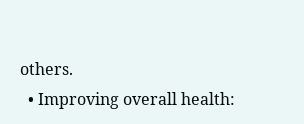others.
  • Improving overall health: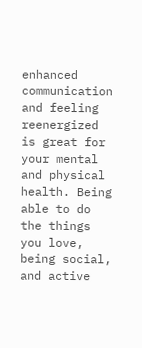enhanced communication and feeling reenergized is great for your mental and physical health. Being able to do the things you love, being social, and active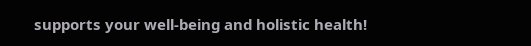supports your well-being and holistic health!